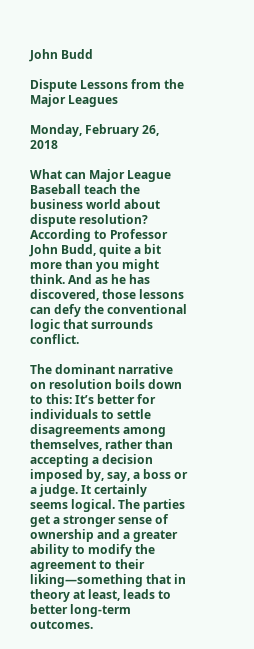John Budd

Dispute Lessons from the Major Leagues

Monday, February 26, 2018

What can Major League Baseball teach the business world about dispute resolution? According to Professor John Budd, quite a bit more than you might think. And as he has discovered, those lessons can defy the conventional logic that surrounds conflict.

The dominant narrative on resolution boils down to this: It’s better for individuals to settle disagreements among themselves, rather than accepting a decision imposed by, say, a boss or a judge. It certainly seems logical. The parties get a stronger sense of ownership and a greater ability to modify the agreement to their liking—something that in theory at least, leads to better long-term outcomes.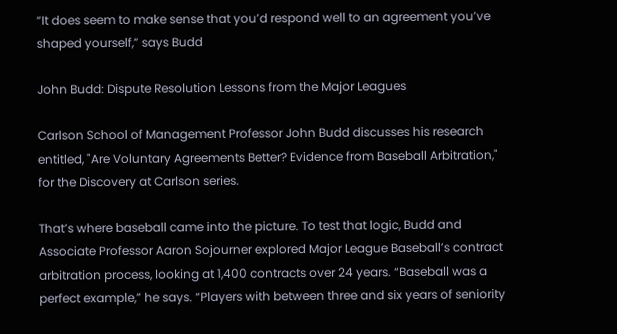“It does seem to make sense that you’d respond well to an agreement you’ve shaped yourself,” says Budd

John Budd: Dispute Resolution Lessons from the Major Leagues

Carlson School of Management Professor John Budd discusses his research entitled, "Are Voluntary Agreements Better? Evidence from Baseball Arbitration," for the Discovery at Carlson series.

That’s where baseball came into the picture. To test that logic, Budd and Associate Professor Aaron Sojourner explored Major League Baseball’s contract arbitration process, looking at 1,400 contracts over 24 years. “Baseball was a perfect example,” he says. “Players with between three and six years of seniority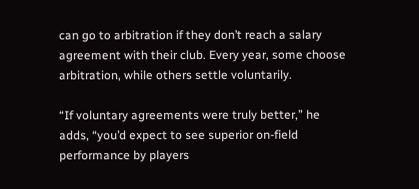can go to arbitration if they don’t reach a salary agreement with their club. Every year, some choose arbitration, while others settle voluntarily.

“If voluntary agreements were truly better,” he adds, “you’d expect to see superior on-field performance by players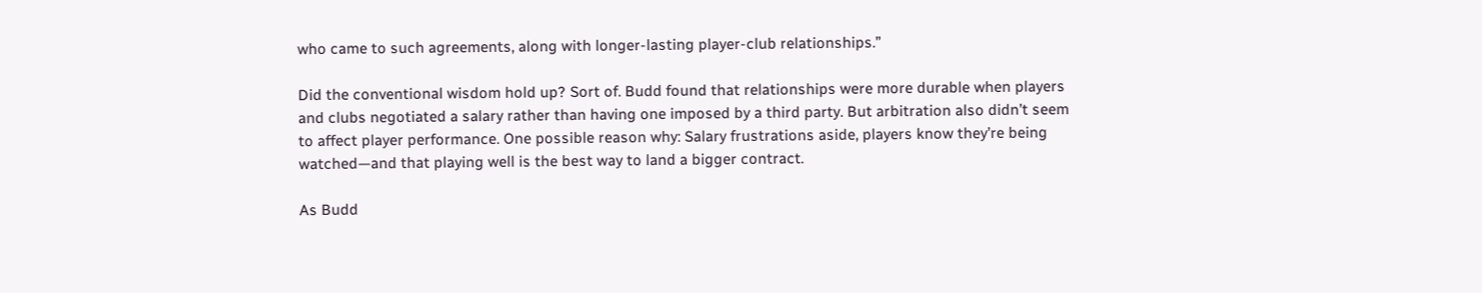who came to such agreements, along with longer-lasting player-club relationships.”

Did the conventional wisdom hold up? Sort of. Budd found that relationships were more durable when players and clubs negotiated a salary rather than having one imposed by a third party. But arbitration also didn’t seem to affect player performance. One possible reason why: Salary frustrations aside, players know they’re being watched—and that playing well is the best way to land a bigger contract.

As Budd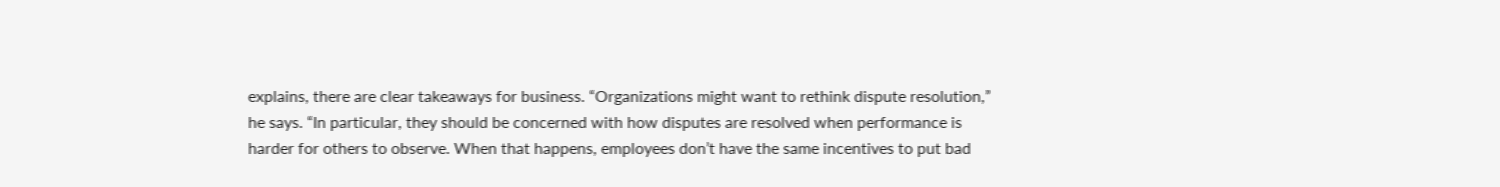explains, there are clear takeaways for business. “Organizations might want to rethink dispute resolution,” he says. “In particular, they should be concerned with how disputes are resolved when performance is harder for others to observe. When that happens, employees don’t have the same incentives to put bad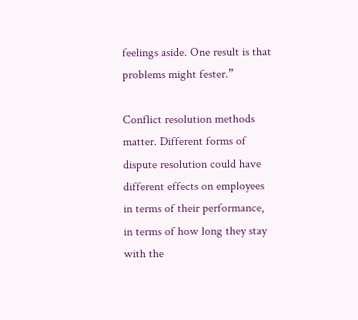feelings aside. One result is that problems might fester.”

Conflict resolution methods matter. Different forms of dispute resolution could have different effects on employees in terms of their performance, in terms of how long they stay with the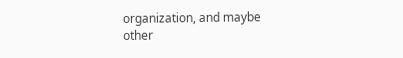organization, and maybe other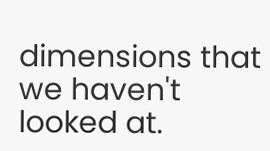dimensions that we haven't looked at.